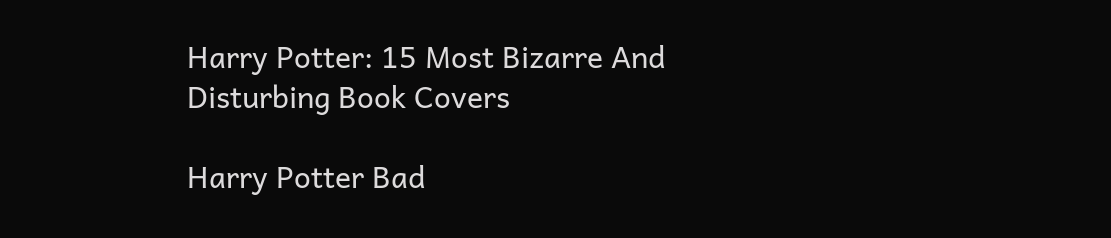Harry Potter: 15 Most Bizarre And Disturbing Book Covers

Harry Potter Bad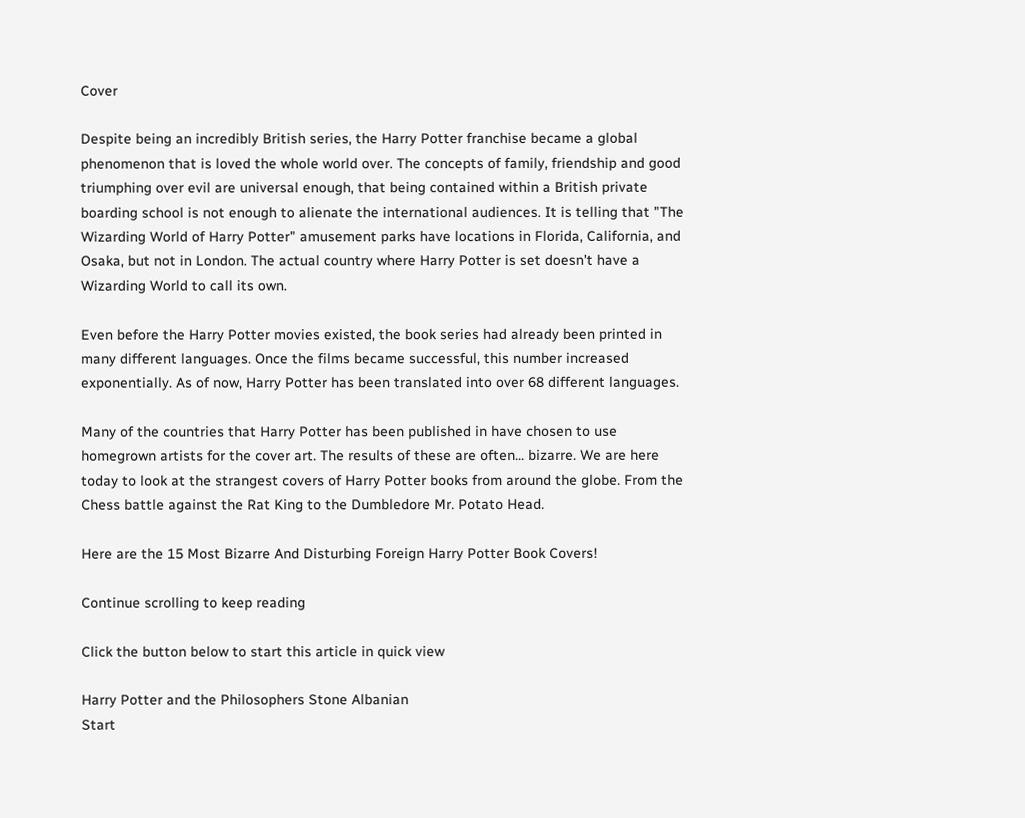Cover

Despite being an incredibly British series, the Harry Potter franchise became a global phenomenon that is loved the whole world over. The concepts of family, friendship and good triumphing over evil are universal enough, that being contained within a British private boarding school is not enough to alienate the international audiences. It is telling that "The Wizarding World of Harry Potter" amusement parks have locations in Florida, California, and Osaka, but not in London. The actual country where Harry Potter is set doesn't have a Wizarding World to call its own.

Even before the Harry Potter movies existed, the book series had already been printed in many different languages. Once the films became successful, this number increased exponentially. As of now, Harry Potter has been translated into over 68 different languages.

Many of the countries that Harry Potter has been published in have chosen to use homegrown artists for the cover art. The results of these are often... bizarre. We are here today to look at the strangest covers of Harry Potter books from around the globe. From the Chess battle against the Rat King to the Dumbledore Mr. Potato Head.

Here are the 15 Most Bizarre And Disturbing Foreign Harry Potter Book Covers!

Continue scrolling to keep reading

Click the button below to start this article in quick view

Harry Potter and the Philosophers Stone Albanian
Start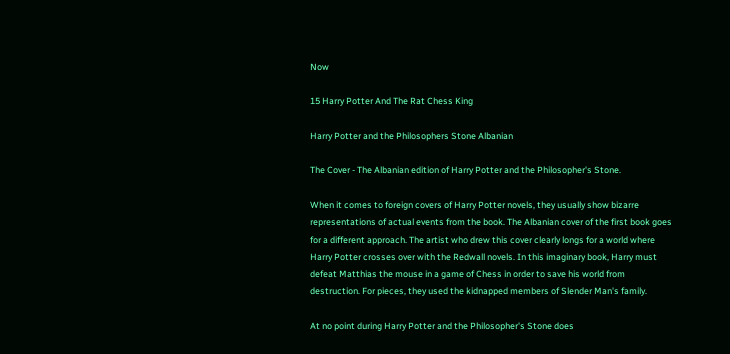Now

15 Harry Potter And The Rat Chess King

Harry Potter and the Philosophers Stone Albanian

The Cover - The Albanian edition of Harry Potter and the Philosopher's Stone.

When it comes to foreign covers of Harry Potter novels, they usually show bizarre representations of actual events from the book. The Albanian cover of the first book goes for a different approach. The artist who drew this cover clearly longs for a world where Harry Potter crosses over with the Redwall novels. In this imaginary book, Harry must defeat Matthias the mouse in a game of Chess in order to save his world from destruction. For pieces, they used the kidnapped members of Slender Man's family.

At no point during Harry Potter and the Philosopher's Stone does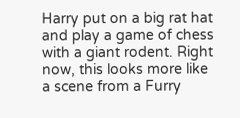Harry put on a big rat hat and play a game of chess with a giant rodent. Right now, this looks more like a scene from a Furry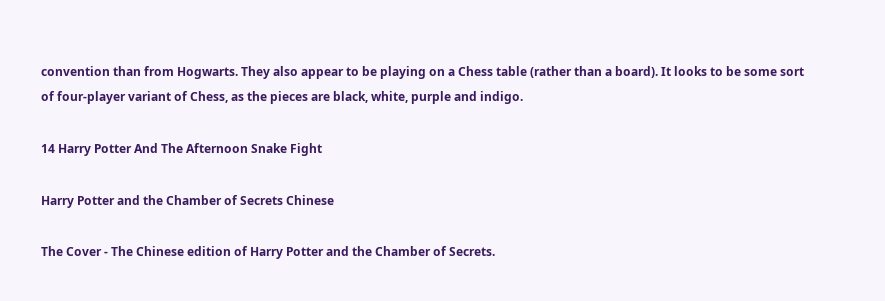convention than from Hogwarts. They also appear to be playing on a Chess table (rather than a board). It looks to be some sort of four-player variant of Chess, as the pieces are black, white, purple and indigo.

14 Harry Potter And The Afternoon Snake Fight

Harry Potter and the Chamber of Secrets Chinese

The Cover - The Chinese edition of Harry Potter and the Chamber of Secrets.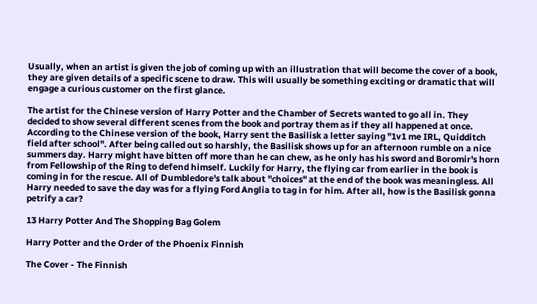Usually, when an artist is given the job of coming up with an illustration that will become the cover of a book, they are given details of a specific scene to draw. This will usually be something exciting or dramatic that will engage a curious customer on the first glance.

The artist for the Chinese version of Harry Potter and the Chamber of Secrets wanted to go all in. They decided to show several different scenes from the book and portray them as if they all happened at once. According to the Chinese version of the book, Harry sent the Basilisk a letter saying "1v1 me IRL, Quidditch field after school". After being called out so harshly, the Basilisk shows up for an afternoon rumble on a nice summers day. Harry might have bitten off more than he can chew, as he only has his sword and Boromir's horn from Fellowship of the Ring to defend himself. Luckily for Harry, the flying car from earlier in the book is coming in for the rescue. All of Dumbledore's talk about "choices" at the end of the book was meaningless. All Harry needed to save the day was for a flying Ford Anglia to tag in for him. After all, how is the Basilisk gonna petrify a car?

13 Harry Potter And The Shopping Bag Golem

Harry Potter and the Order of the Phoenix Finnish

The Cover - The Finnish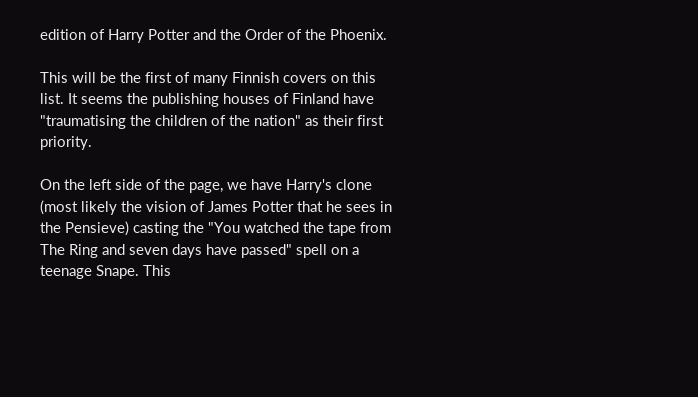edition of Harry Potter and the Order of the Phoenix.

This will be the first of many Finnish covers on this list. It seems the publishing houses of Finland have "traumatising the children of the nation" as their first priority.

On the left side of the page, we have Harry's clone (most likely the vision of James Potter that he sees in the Pensieve) casting the "You watched the tape from The Ring and seven days have passed" spell on a teenage Snape. This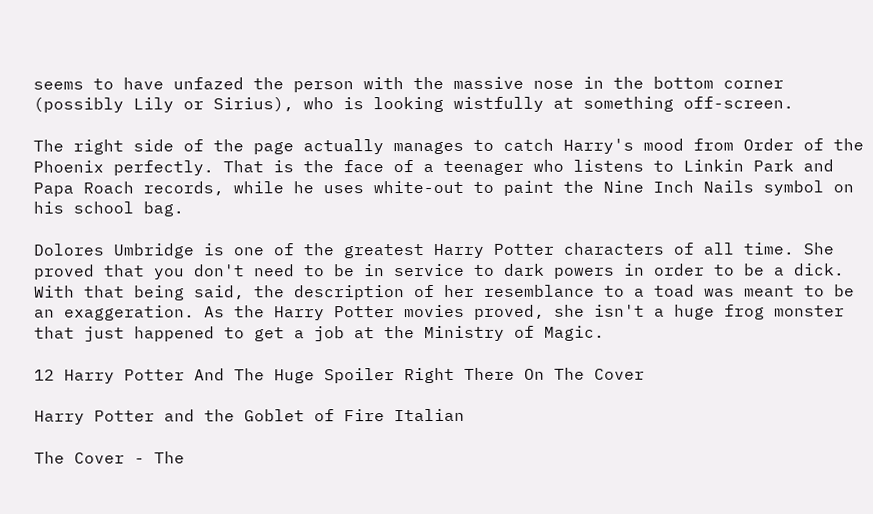seems to have unfazed the person with the massive nose in the bottom corner (possibly Lily or Sirius), who is looking wistfully at something off-screen.

The right side of the page actually manages to catch Harry's mood from Order of the Phoenix perfectly. That is the face of a teenager who listens to Linkin Park and Papa Roach records, while he uses white-out to paint the Nine Inch Nails symbol on his school bag.

Dolores Umbridge is one of the greatest Harry Potter characters of all time. She proved that you don't need to be in service to dark powers in order to be a dick. With that being said, the description of her resemblance to a toad was meant to be an exaggeration. As the Harry Potter movies proved, she isn't a huge frog monster that just happened to get a job at the Ministry of Magic.

12 Harry Potter And The Huge Spoiler Right There On The Cover

Harry Potter and the Goblet of Fire Italian

The Cover - The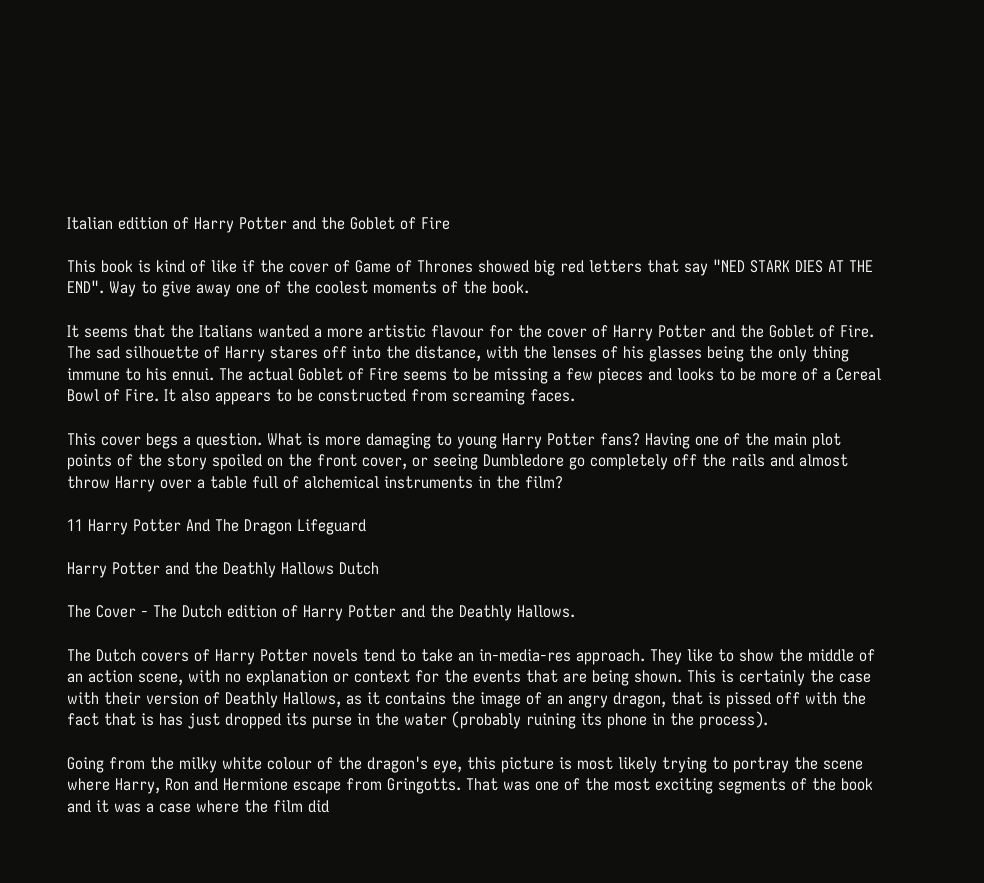Italian edition of Harry Potter and the Goblet of Fire

This book is kind of like if the cover of Game of Thrones showed big red letters that say "NED STARK DIES AT THE END". Way to give away one of the coolest moments of the book.

It seems that the Italians wanted a more artistic flavour for the cover of Harry Potter and the Goblet of Fire. The sad silhouette of Harry stares off into the distance, with the lenses of his glasses being the only thing immune to his ennui. The actual Goblet of Fire seems to be missing a few pieces and looks to be more of a Cereal Bowl of Fire. It also appears to be constructed from screaming faces.

This cover begs a question. What is more damaging to young Harry Potter fans? Having one of the main plot points of the story spoiled on the front cover, or seeing Dumbledore go completely off the rails and almost throw Harry over a table full of alchemical instruments in the film?

11 Harry Potter And The Dragon Lifeguard

Harry Potter and the Deathly Hallows Dutch

The Cover - The Dutch edition of Harry Potter and the Deathly Hallows.

The Dutch covers of Harry Potter novels tend to take an in-media-res approach. They like to show the middle of an action scene, with no explanation or context for the events that are being shown. This is certainly the case with their version of Deathly Hallows, as it contains the image of an angry dragon, that is pissed off with the fact that is has just dropped its purse in the water (probably ruining its phone in the process).

Going from the milky white colour of the dragon's eye, this picture is most likely trying to portray the scene where Harry, Ron and Hermione escape from Gringotts. That was one of the most exciting segments of the book and it was a case where the film did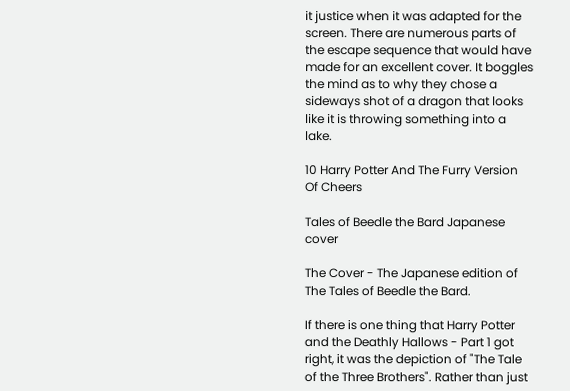it justice when it was adapted for the screen. There are numerous parts of the escape sequence that would have made for an excellent cover. It boggles the mind as to why they chose a sideways shot of a dragon that looks like it is throwing something into a lake.

10 Harry Potter And The Furry Version Of Cheers

Tales of Beedle the Bard Japanese cover

The Cover - The Japanese edition of The Tales of Beedle the Bard.

If there is one thing that Harry Potter and the Deathly Hallows - Part 1 got right, it was the depiction of "The Tale of the Three Brothers". Rather than just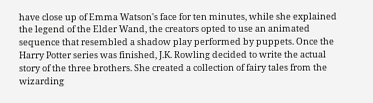have close up of Emma Watson's face for ten minutes, while she explained the legend of the Elder Wand, the creators opted to use an animated sequence that resembled a shadow play performed by puppets. Once the Harry Potter series was finished, J.K. Rowling decided to write the actual story of the three brothers. She created a collection of fairy tales from the wizarding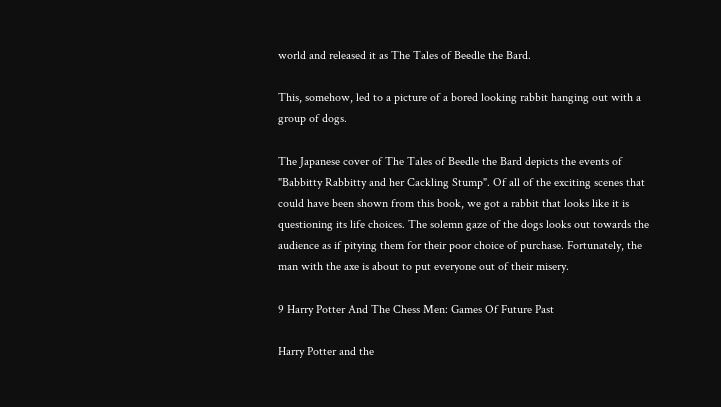world and released it as The Tales of Beedle the Bard.

This, somehow, led to a picture of a bored looking rabbit hanging out with a group of dogs.

The Japanese cover of The Tales of Beedle the Bard depicts the events of "Babbitty Rabbitty and her Cackling Stump". Of all of the exciting scenes that could have been shown from this book, we got a rabbit that looks like it is questioning its life choices. The solemn gaze of the dogs looks out towards the audience as if pitying them for their poor choice of purchase. Fortunately, the man with the axe is about to put everyone out of their misery.

9 Harry Potter And The Chess Men: Games Of Future Past

Harry Potter and the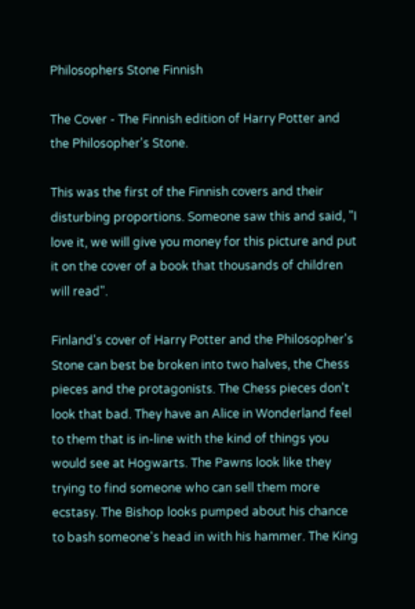Philosophers Stone Finnish

The Cover - The Finnish edition of Harry Potter and the Philosopher's Stone.

This was the first of the Finnish covers and their disturbing proportions. Someone saw this and said, "I love it, we will give you money for this picture and put it on the cover of a book that thousands of children will read".

Finland's cover of Harry Potter and the Philosopher's Stone can best be broken into two halves, the Chess pieces and the protagonists. The Chess pieces don't look that bad. They have an Alice in Wonderland feel to them that is in-line with the kind of things you would see at Hogwarts. The Pawns look like they trying to find someone who can sell them more ecstasy. The Bishop looks pumped about his chance to bash someone's head in with his hammer. The King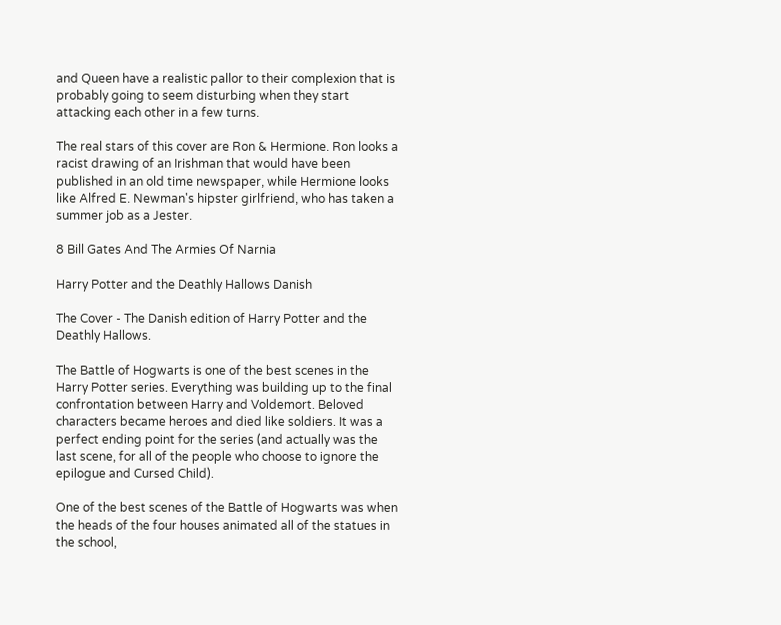and Queen have a realistic pallor to their complexion that is probably going to seem disturbing when they start attacking each other in a few turns.

The real stars of this cover are Ron & Hermione. Ron looks a racist drawing of an Irishman that would have been published in an old time newspaper, while Hermione looks like Alfred E. Newman's hipster girlfriend, who has taken a summer job as a Jester.

8 Bill Gates And The Armies Of Narnia

Harry Potter and the Deathly Hallows Danish

The Cover - The Danish edition of Harry Potter and the Deathly Hallows.

The Battle of Hogwarts is one of the best scenes in the Harry Potter series. Everything was building up to the final confrontation between Harry and Voldemort. Beloved characters became heroes and died like soldiers. It was a perfect ending point for the series (and actually was the last scene, for all of the people who choose to ignore the epilogue and Cursed Child).

One of the best scenes of the Battle of Hogwarts was when the heads of the four houses animated all of the statues in the school,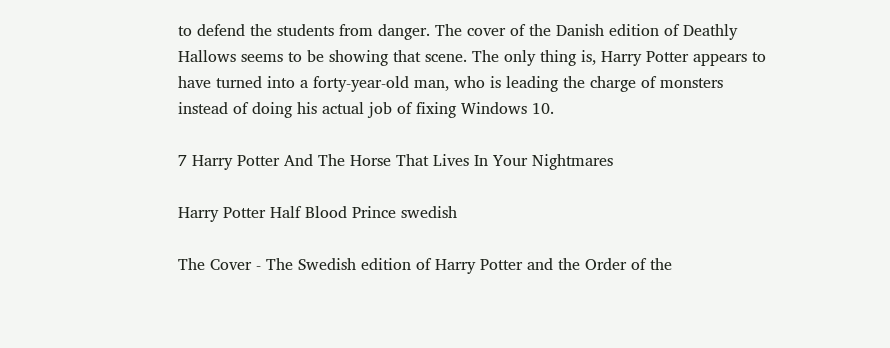to defend the students from danger. The cover of the Danish edition of Deathly Hallows seems to be showing that scene. The only thing is, Harry Potter appears to have turned into a forty-year-old man, who is leading the charge of monsters instead of doing his actual job of fixing Windows 10.

7 Harry Potter And The Horse That Lives In Your Nightmares

Harry Potter Half Blood Prince swedish

The Cover - The Swedish edition of Harry Potter and the Order of the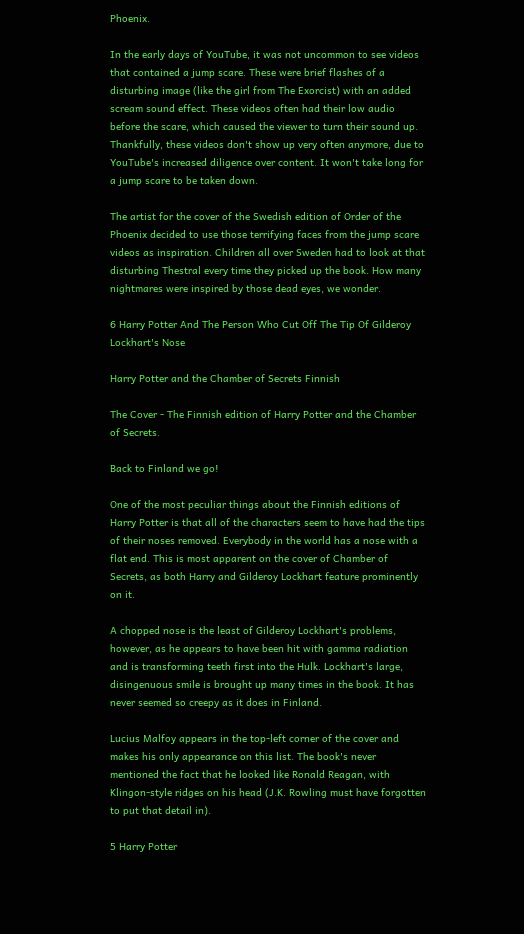Phoenix.

In the early days of YouTube, it was not uncommon to see videos that contained a jump scare. These were brief flashes of a disturbing image (like the girl from The Exorcist) with an added scream sound effect. These videos often had their low audio before the scare, which caused the viewer to turn their sound up. Thankfully, these videos don't show up very often anymore, due to YouTube's increased diligence over content. It won't take long for a jump scare to be taken down.

The artist for the cover of the Swedish edition of Order of the Phoenix decided to use those terrifying faces from the jump scare videos as inspiration. Children all over Sweden had to look at that disturbing Thestral every time they picked up the book. How many nightmares were inspired by those dead eyes, we wonder.

6 Harry Potter And The Person Who Cut Off The Tip Of Gilderoy Lockhart's Nose

Harry Potter and the Chamber of Secrets Finnish

The Cover - The Finnish edition of Harry Potter and the Chamber of Secrets.

Back to Finland we go!

One of the most peculiar things about the Finnish editions of Harry Potter is that all of the characters seem to have had the tips of their noses removed. Everybody in the world has a nose with a flat end. This is most apparent on the cover of Chamber of Secrets, as both Harry and Gilderoy Lockhart feature prominently on it.

A chopped nose is the least of Gilderoy Lockhart's problems, however, as he appears to have been hit with gamma radiation and is transforming teeth first into the Hulk. Lockhart's large, disingenuous smile is brought up many times in the book. It has never seemed so creepy as it does in Finland.

Lucius Malfoy appears in the top-left corner of the cover and makes his only appearance on this list. The book's never mentioned the fact that he looked like Ronald Reagan, with Klingon-style ridges on his head (J.K. Rowling must have forgotten to put that detail in).

5 Harry Potter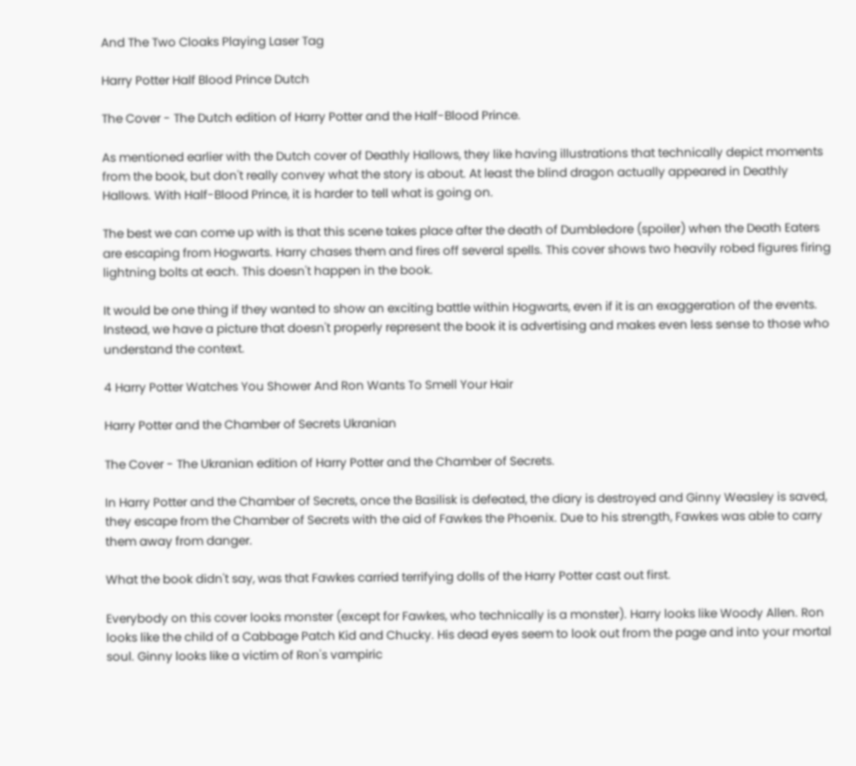And The Two Cloaks Playing Laser Tag

Harry Potter Half Blood Prince Dutch

The Cover - The Dutch edition of Harry Potter and the Half-Blood Prince.

As mentioned earlier with the Dutch cover of Deathly Hallows, they like having illustrations that technically depict moments from the book, but don't really convey what the story is about. At least the blind dragon actually appeared in Deathly Hallows. With Half-Blood Prince, it is harder to tell what is going on.

The best we can come up with is that this scene takes place after the death of Dumbledore (spoiler) when the Death Eaters are escaping from Hogwarts. Harry chases them and fires off several spells. This cover shows two heavily robed figures firing lightning bolts at each. This doesn't happen in the book.

It would be one thing if they wanted to show an exciting battle within Hogwarts, even if it is an exaggeration of the events. Instead, we have a picture that doesn't properly represent the book it is advertising and makes even less sense to those who understand the context.

4 Harry Potter Watches You Shower And Ron Wants To Smell Your Hair

Harry Potter and the Chamber of Secrets Ukranian

The Cover - The Ukranian edition of Harry Potter and the Chamber of Secrets.

In Harry Potter and the Chamber of Secrets, once the Basilisk is defeated, the diary is destroyed and Ginny Weasley is saved, they escape from the Chamber of Secrets with the aid of Fawkes the Phoenix. Due to his strength, Fawkes was able to carry them away from danger.

What the book didn't say, was that Fawkes carried terrifying dolls of the Harry Potter cast out first.

Everybody on this cover looks monster (except for Fawkes, who technically is a monster). Harry looks like Woody Allen. Ron looks like the child of a Cabbage Patch Kid and Chucky. His dead eyes seem to look out from the page and into your mortal soul. Ginny looks like a victim of Ron's vampiric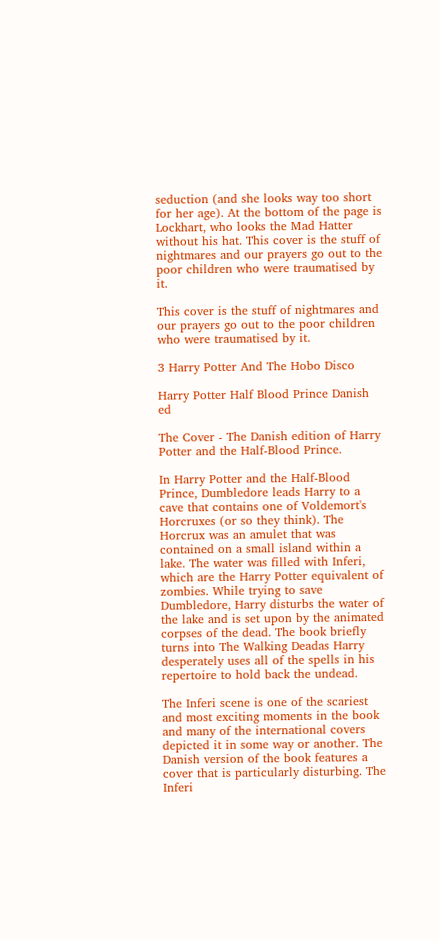seduction (and she looks way too short for her age). At the bottom of the page is Lockhart, who looks the Mad Hatter without his hat. This cover is the stuff of nightmares and our prayers go out to the poor children who were traumatised by it.

This cover is the stuff of nightmares and our prayers go out to the poor children who were traumatised by it.

3 Harry Potter And The Hobo Disco

Harry Potter Half Blood Prince Danish ed

The Cover - The Danish edition of Harry Potter and the Half-Blood Prince.

In Harry Potter and the Half-Blood Prince, Dumbledore leads Harry to a cave that contains one of Voldemort's Horcruxes (or so they think). The Horcrux was an amulet that was contained on a small island within a lake. The water was filled with Inferi, which are the Harry Potter equivalent of zombies. While trying to save Dumbledore, Harry disturbs the water of the lake and is set upon by the animated corpses of the dead. The book briefly turns into The Walking Deadas Harry desperately uses all of the spells in his repertoire to hold back the undead.

The Inferi scene is one of the scariest and most exciting moments in the book and many of the international covers depicted it in some way or another. The Danish version of the book features a cover that is particularly disturbing. The Inferi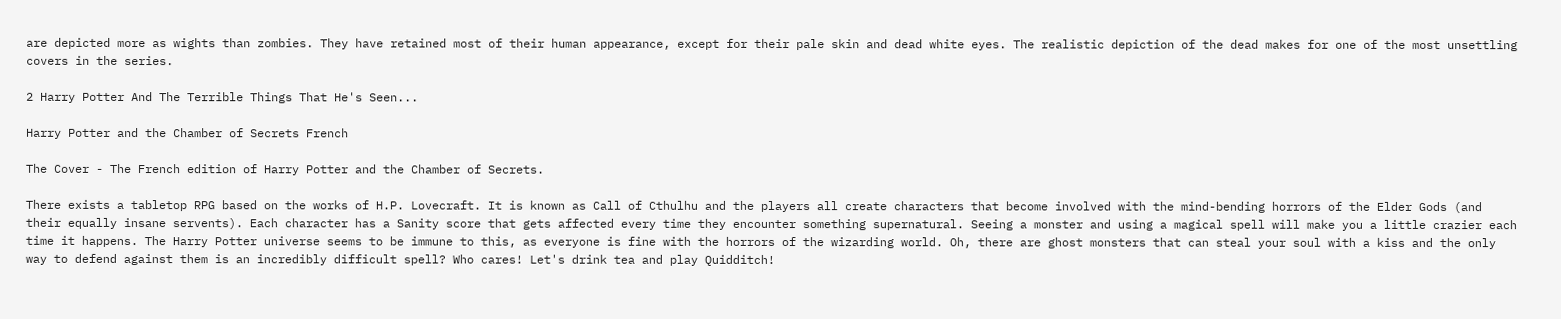are depicted more as wights than zombies. They have retained most of their human appearance, except for their pale skin and dead white eyes. The realistic depiction of the dead makes for one of the most unsettling covers in the series.

2 Harry Potter And The Terrible Things That He's Seen...

Harry Potter and the Chamber of Secrets French

The Cover - The French edition of Harry Potter and the Chamber of Secrets.

There exists a tabletop RPG based on the works of H.P. Lovecraft. It is known as Call of Cthulhu and the players all create characters that become involved with the mind-bending horrors of the Elder Gods (and their equally insane servents). Each character has a Sanity score that gets affected every time they encounter something supernatural. Seeing a monster and using a magical spell will make you a little crazier each time it happens. The Harry Potter universe seems to be immune to this, as everyone is fine with the horrors of the wizarding world. Oh, there are ghost monsters that can steal your soul with a kiss and the only way to defend against them is an incredibly difficult spell? Who cares! Let's drink tea and play Quidditch!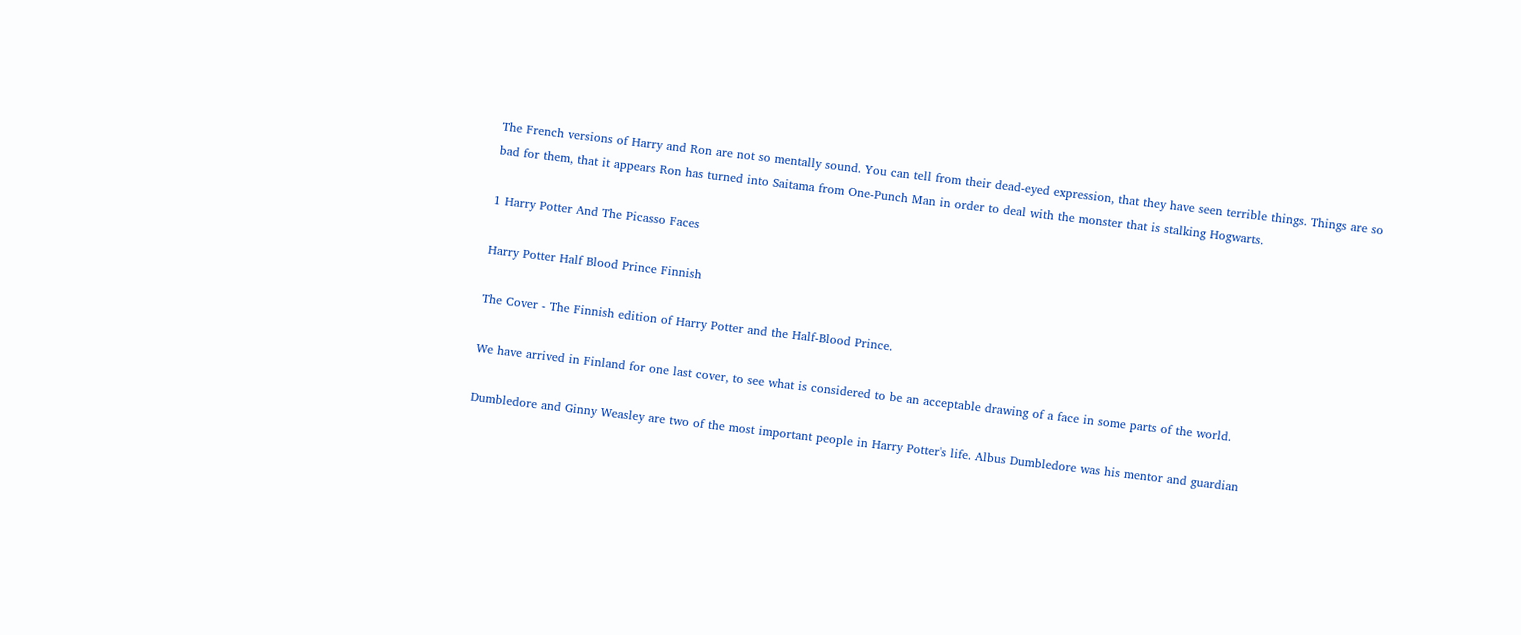The French versions of Harry and Ron are not so mentally sound. You can tell from their dead-eyed expression, that they have seen terrible things. Things are so bad for them, that it appears Ron has turned into Saitama from One-Punch Man in order to deal with the monster that is stalking Hogwarts.

1 Harry Potter And The Picasso Faces

Harry Potter Half Blood Prince Finnish

The Cover - The Finnish edition of Harry Potter and the Half-Blood Prince.

We have arrived in Finland for one last cover, to see what is considered to be an acceptable drawing of a face in some parts of the world.

Dumbledore and Ginny Weasley are two of the most important people in Harry Potter's life. Albus Dumbledore was his mentor and guardian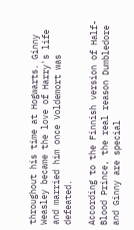throughout his time at Hogwarts. Ginny Weasley became the love of Harry's life and married him once Voldemort was defeated.

According to the Finnish version of Half-Blood Prince, the real reason Dumbledore and Ginny are special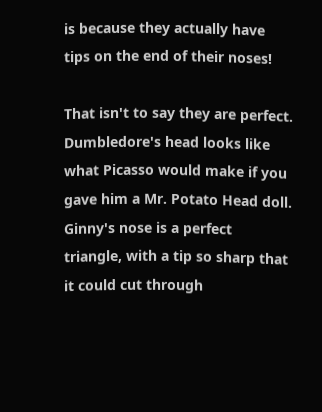is because they actually have tips on the end of their noses!

That isn't to say they are perfect. Dumbledore's head looks like what Picasso would make if you gave him a Mr. Potato Head doll. Ginny's nose is a perfect triangle, with a tip so sharp that it could cut through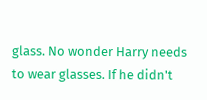glass. No wonder Harry needs to wear glasses. If he didn't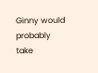Ginny would probably take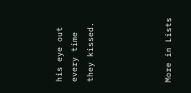his eye out every time they kissed.




More in Lists